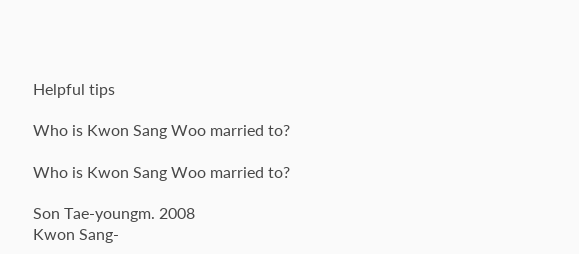Helpful tips

Who is Kwon Sang Woo married to?

Who is Kwon Sang Woo married to?

Son Tae-youngm. 2008
Kwon Sang-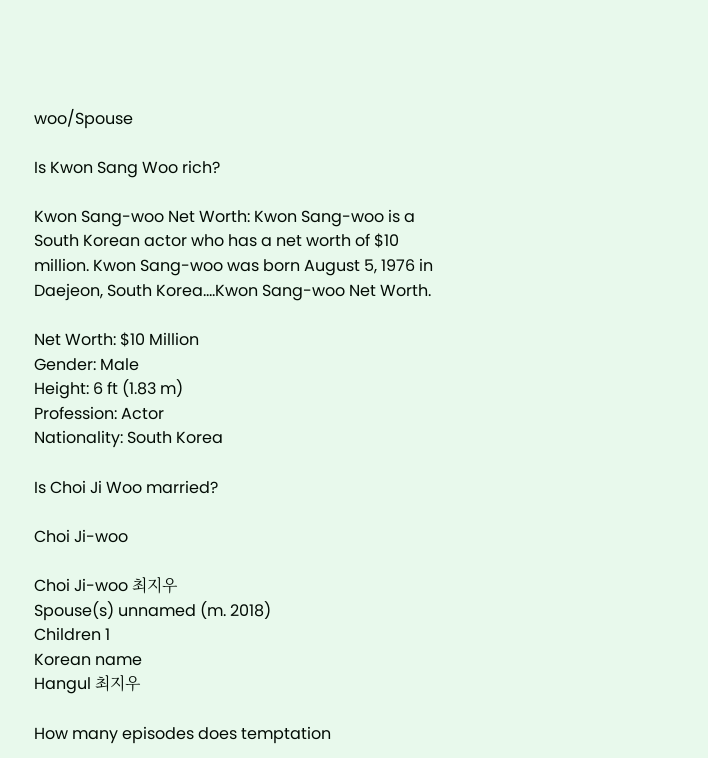woo/Spouse

Is Kwon Sang Woo rich?

Kwon Sang-woo Net Worth: Kwon Sang-woo is a South Korean actor who has a net worth of $10 million. Kwon Sang-woo was born August 5, 1976 in Daejeon, South Korea….Kwon Sang-woo Net Worth.

Net Worth: $10 Million
Gender: Male
Height: 6 ft (1.83 m)
Profession: Actor
Nationality: South Korea

Is Choi Ji Woo married?

Choi Ji-woo

Choi Ji-woo 최지우
Spouse(s) unnamed (m. 2018)
Children 1
Korean name
Hangul 최지우

How many episodes does temptation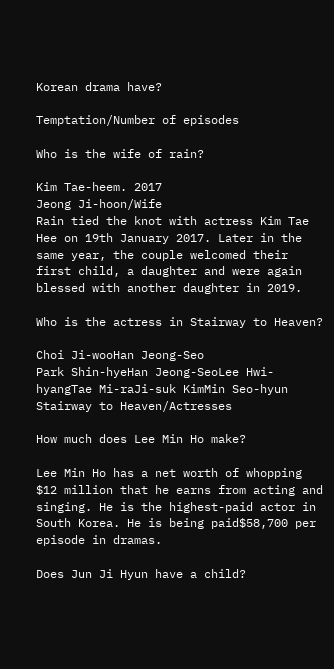Korean drama have?

Temptation/Number of episodes

Who is the wife of rain?

Kim Tae-heem. 2017
Jeong Ji-hoon/Wife
Rain tied the knot with actress Kim Tae Hee on 19th January 2017. Later in the same year, the couple welcomed their first child, a daughter and were again blessed with another daughter in 2019.

Who is the actress in Stairway to Heaven?

Choi Ji-wooHan Jeong-Seo
Park Shin-hyeHan Jeong-SeoLee Hwi-hyangTae Mi-raJi-suk KimMin Seo-hyun
Stairway to Heaven/Actresses

How much does Lee Min Ho make?

Lee Min Ho has a net worth of whopping $12 million that he earns from acting and singing. He is the highest-paid actor in South Korea. He is being paid$58,700 per episode in dramas.

Does Jun Ji Hyun have a child?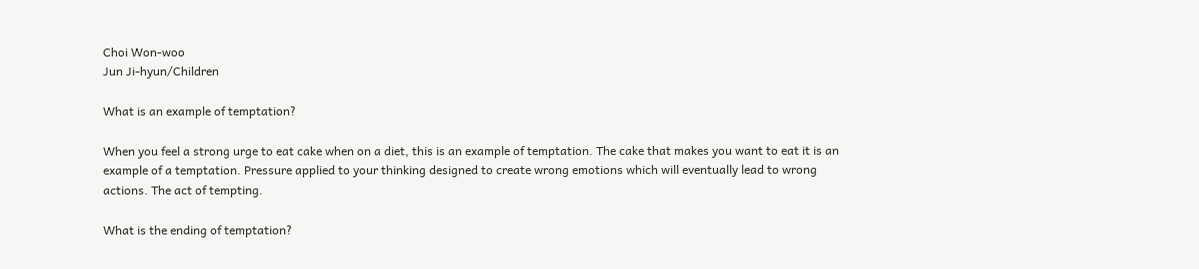Choi Won-woo
Jun Ji-hyun/Children

What is an example of temptation?

When you feel a strong urge to eat cake when on a diet, this is an example of temptation. The cake that makes you want to eat it is an example of a temptation. Pressure applied to your thinking designed to create wrong emotions which will eventually lead to wrong actions. The act of tempting.

What is the ending of temptation?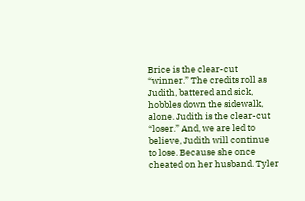Brice is the clear-cut “winner.” The credits roll as Judith, battered and sick, hobbles down the sidewalk, alone. Judith is the clear-cut “loser.” And, we are led to believe, Judith will continue to lose. Because she once cheated on her husband. Tyler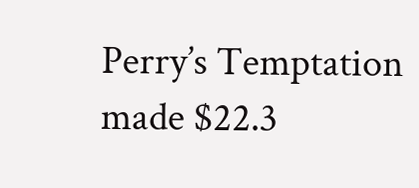Perry’s Temptation made $22.3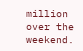million over the weekend.